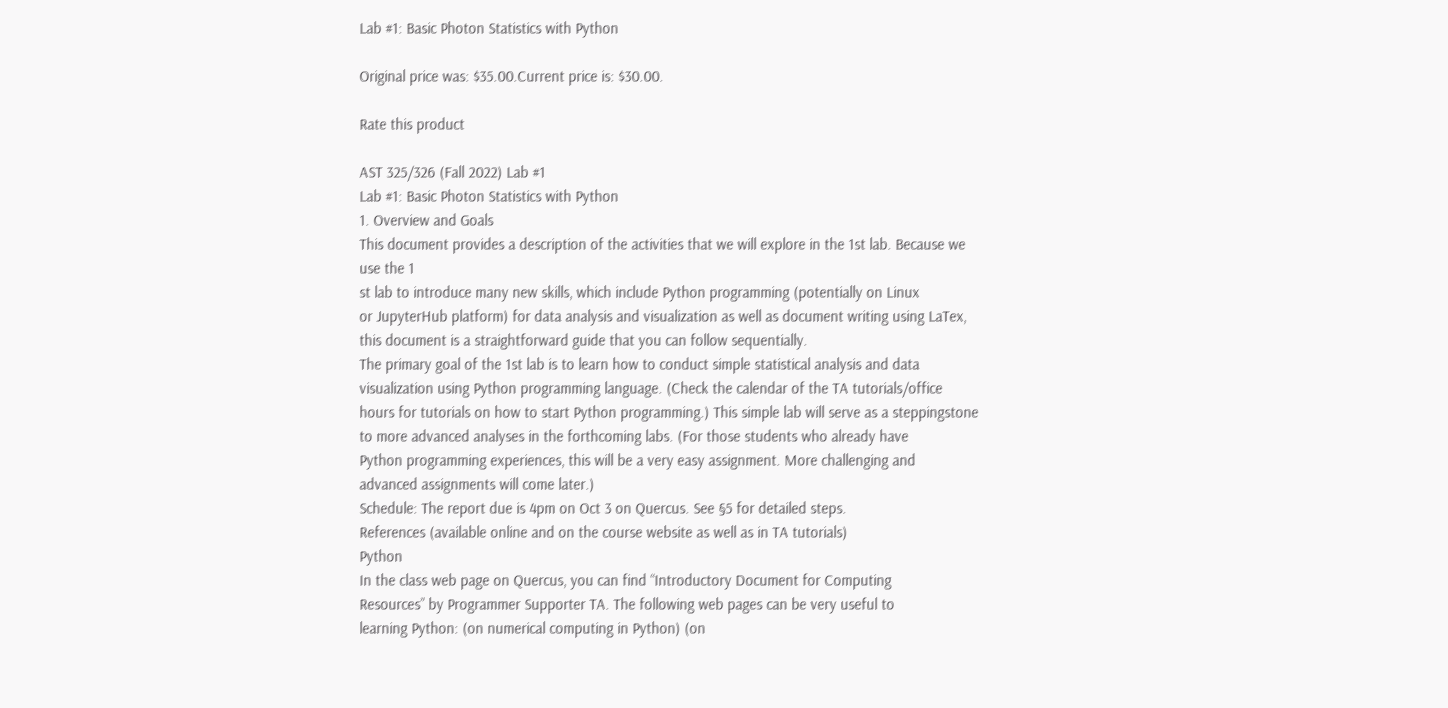Lab #1: Basic Photon Statistics with Python

Original price was: $35.00.Current price is: $30.00.

Rate this product

AST 325/326 (Fall 2022) Lab #1
Lab #1: Basic Photon Statistics with Python
1. Overview and Goals
This document provides a description of the activities that we will explore in the 1st lab. Because we
use the 1
st lab to introduce many new skills, which include Python programming (potentially on Linux
or JupyterHub platform) for data analysis and visualization as well as document writing using LaTex,
this document is a straightforward guide that you can follow sequentially.
The primary goal of the 1st lab is to learn how to conduct simple statistical analysis and data
visualization using Python programming language. (Check the calendar of the TA tutorials/office
hours for tutorials on how to start Python programming.) This simple lab will serve as a steppingstone to more advanced analyses in the forthcoming labs. (For those students who already have
Python programming experiences, this will be a very easy assignment. More challenging and
advanced assignments will come later.)
Schedule: The report due is 4pm on Oct 3 on Quercus. See §5 for detailed steps.
References (available online and on the course website as well as in TA tutorials)
Python
In the class web page on Quercus, you can find “Introductory Document for Computing
Resources” by Programmer Supporter TA. The following web pages can be very useful to
learning Python: (on numerical computing in Python) (on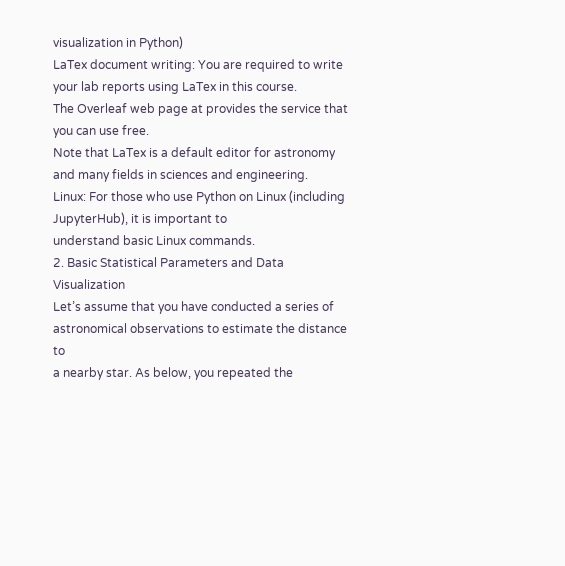visualization in Python)
LaTex document writing: You are required to write your lab reports using LaTex in this course.
The Overleaf web page at provides the service that you can use free.
Note that LaTex is a default editor for astronomy and many fields in sciences and engineering.
Linux: For those who use Python on Linux (including JupyterHub), it is important to
understand basic Linux commands.
2. Basic Statistical Parameters and Data Visualization
Let’s assume that you have conducted a series of astronomical observations to estimate the distance to
a nearby star. As below, you repeated the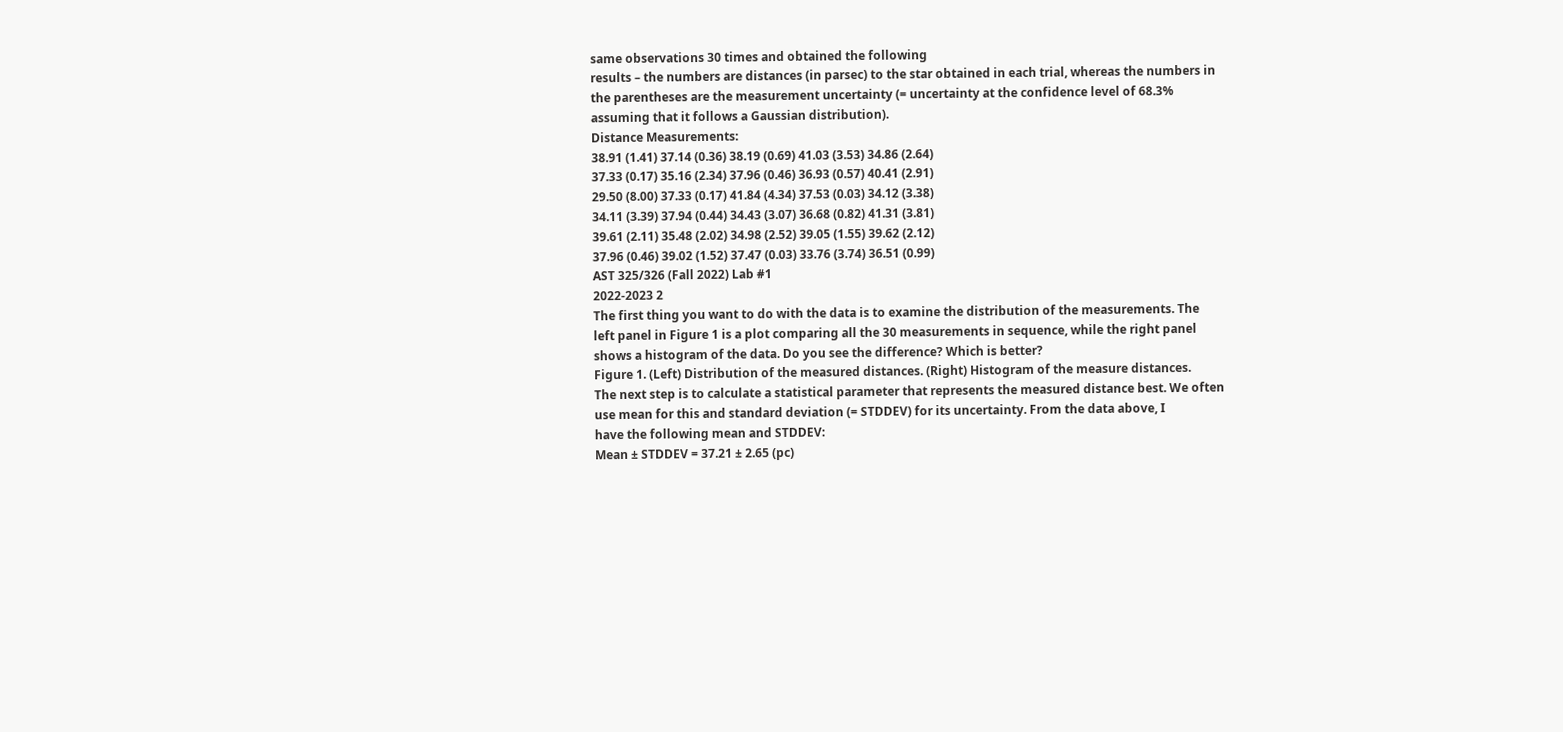same observations 30 times and obtained the following
results – the numbers are distances (in parsec) to the star obtained in each trial, whereas the numbers in
the parentheses are the measurement uncertainty (= uncertainty at the confidence level of 68.3%
assuming that it follows a Gaussian distribution).
Distance Measurements:
38.91 (1.41) 37.14 (0.36) 38.19 (0.69) 41.03 (3.53) 34.86 (2.64)
37.33 (0.17) 35.16 (2.34) 37.96 (0.46) 36.93 (0.57) 40.41 (2.91)
29.50 (8.00) 37.33 (0.17) 41.84 (4.34) 37.53 (0.03) 34.12 (3.38)
34.11 (3.39) 37.94 (0.44) 34.43 (3.07) 36.68 (0.82) 41.31 (3.81)
39.61 (2.11) 35.48 (2.02) 34.98 (2.52) 39.05 (1.55) 39.62 (2.12)
37.96 (0.46) 39.02 (1.52) 37.47 (0.03) 33.76 (3.74) 36.51 (0.99)
AST 325/326 (Fall 2022) Lab #1
2022-2023 2
The first thing you want to do with the data is to examine the distribution of the measurements. The
left panel in Figure 1 is a plot comparing all the 30 measurements in sequence, while the right panel
shows a histogram of the data. Do you see the difference? Which is better?
Figure 1. (Left) Distribution of the measured distances. (Right) Histogram of the measure distances.
The next step is to calculate a statistical parameter that represents the measured distance best. We often
use mean for this and standard deviation (= STDDEV) for its uncertainty. From the data above, I
have the following mean and STDDEV:
Mean ± STDDEV = 37.21 ± 2.65 (pc)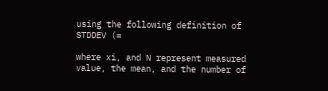using the following definition of STDDEV (=

where xi, and N represent measured value, the mean, and the number of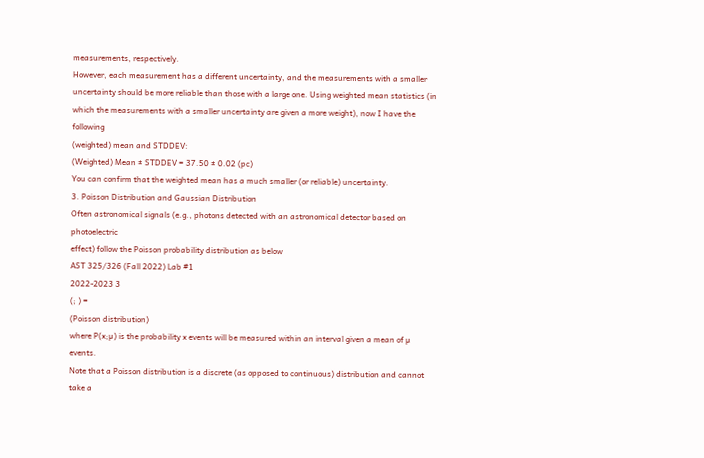measurements, respectively.
However, each measurement has a different uncertainty, and the measurements with a smaller
uncertainty should be more reliable than those with a large one. Using weighted mean statistics (in
which the measurements with a smaller uncertainty are given a more weight), now I have the following
(weighted) mean and STDDEV:
(Weighted) Mean ± STDDEV = 37.50 ± 0.02 (pc)
You can confirm that the weighted mean has a much smaller (or reliable) uncertainty.
3. Poisson Distribution and Gaussian Distribution
Often astronomical signals (e.g., photons detected with an astronomical detector based on photoelectric
effect) follow the Poisson probability distribution as below
AST 325/326 (Fall 2022) Lab #1
2022-2023 3
(; ) =
(Poisson distribution)
where P(x;µ) is the probability x events will be measured within an interval given a mean of µ events.
Note that a Poisson distribution is a discrete (as opposed to continuous) distribution and cannot take a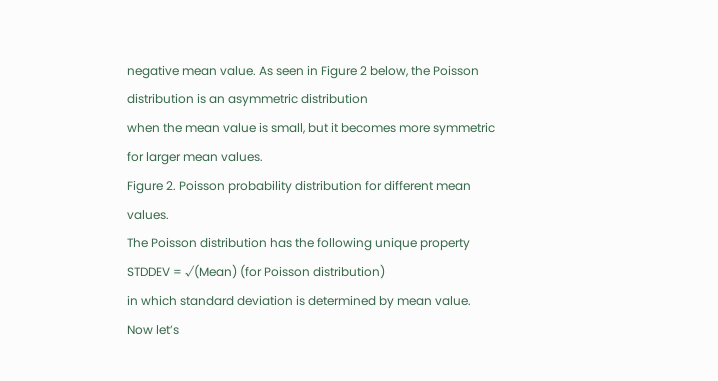negative mean value. As seen in Figure 2 below, the Poisson distribution is an asymmetric distribution
when the mean value is small, but it becomes more symmetric for larger mean values.
Figure 2. Poisson probability distribution for different mean values.
The Poisson distribution has the following unique property
STDDEV = √(Mean) (for Poisson distribution)
in which standard deviation is determined by mean value.
Now let’s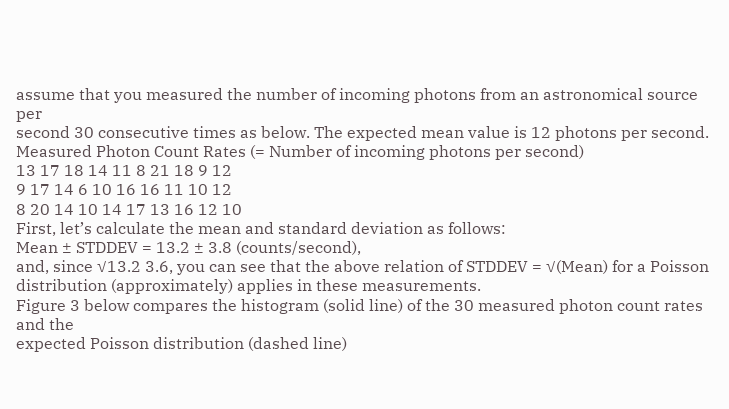assume that you measured the number of incoming photons from an astronomical source per
second 30 consecutive times as below. The expected mean value is 12 photons per second.
Measured Photon Count Rates (= Number of incoming photons per second)
13 17 18 14 11 8 21 18 9 12
9 17 14 6 10 16 16 11 10 12
8 20 14 10 14 17 13 16 12 10
First, let’s calculate the mean and standard deviation as follows:
Mean ± STDDEV = 13.2 ± 3.8 (counts/second),
and, since √13.2 3.6, you can see that the above relation of STDDEV = √(Mean) for a Poisson
distribution (approximately) applies in these measurements.
Figure 3 below compares the histogram (solid line) of the 30 measured photon count rates and the
expected Poisson distribution (dashed line)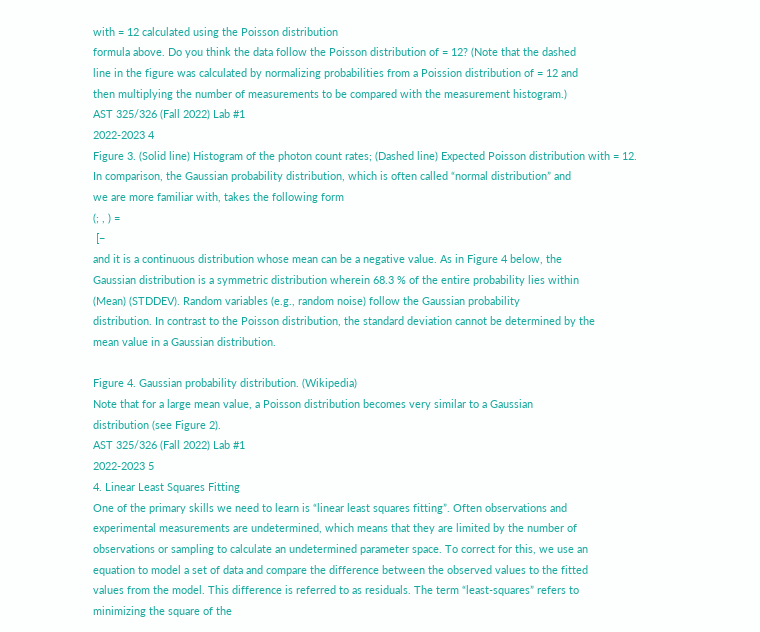with = 12 calculated using the Poisson distribution
formula above. Do you think the data follow the Poisson distribution of = 12? (Note that the dashed
line in the figure was calculated by normalizing probabilities from a Poission distribution of = 12 and
then multiplying the number of measurements to be compared with the measurement histogram.)
AST 325/326 (Fall 2022) Lab #1
2022-2023 4
Figure 3. (Solid line) Histogram of the photon count rates; (Dashed line) Expected Poisson distribution with = 12.
In comparison, the Gaussian probability distribution, which is often called “normal distribution” and
we are more familiar with, takes the following form
(; , ) =
 [−
and it is a continuous distribution whose mean can be a negative value. As in Figure 4 below, the
Gaussian distribution is a symmetric distribution wherein 68.3 % of the entire probability lies within
(Mean) (STDDEV). Random variables (e.g., random noise) follow the Gaussian probability
distribution. In contrast to the Poisson distribution, the standard deviation cannot be determined by the
mean value in a Gaussian distribution.

Figure 4. Gaussian probability distribution. (Wikipedia)
Note that for a large mean value, a Poisson distribution becomes very similar to a Gaussian
distribution (see Figure 2).
AST 325/326 (Fall 2022) Lab #1
2022-2023 5
4. Linear Least Squares Fitting
One of the primary skills we need to learn is “linear least squares fitting”. Often observations and
experimental measurements are undetermined, which means that they are limited by the number of
observations or sampling to calculate an undetermined parameter space. To correct for this, we use an
equation to model a set of data and compare the difference between the observed values to the fitted
values from the model. This difference is referred to as residuals. The term “least-squares” refers to
minimizing the square of the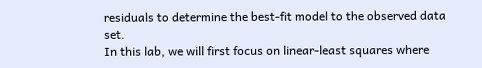residuals to determine the best-fit model to the observed data set.
In this lab, we will first focus on linear-least squares where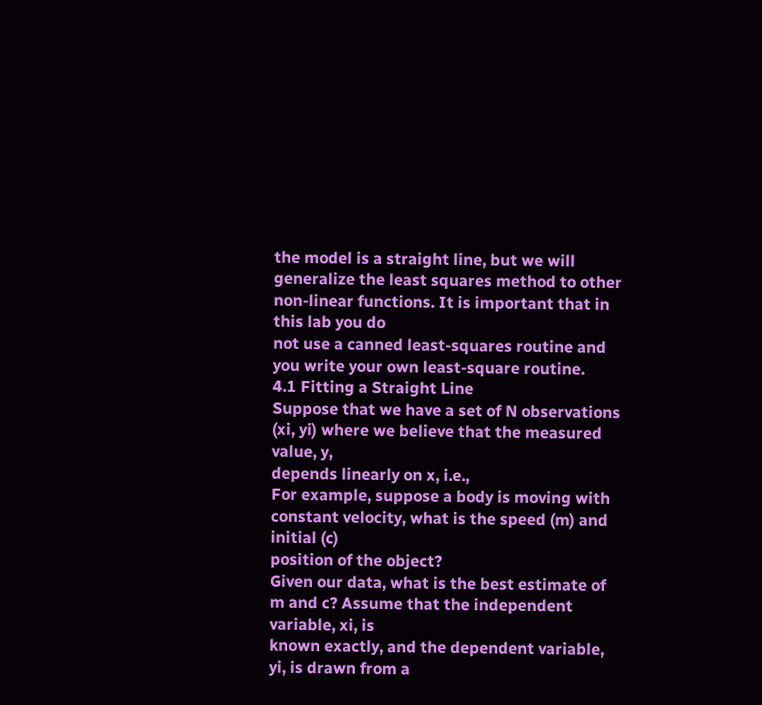the model is a straight line, but we will
generalize the least squares method to other non-linear functions. It is important that in this lab you do
not use a canned least-squares routine and you write your own least-square routine.
4.1 Fitting a Straight Line
Suppose that we have a set of N observations (xi, yi) where we believe that the measured value, y,
depends linearly on x, i.e.,
For example, suppose a body is moving with constant velocity, what is the speed (m) and initial (c)
position of the object?
Given our data, what is the best estimate of m and c? Assume that the independent variable, xi, is
known exactly, and the dependent variable, yi, is drawn from a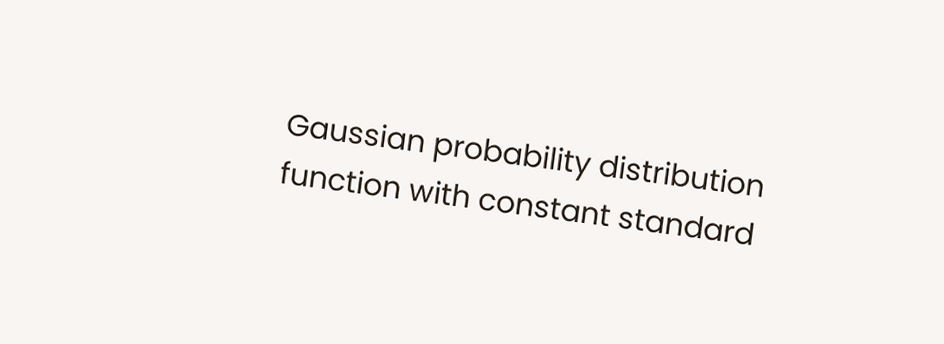Gaussian probability distribution
function with constant standard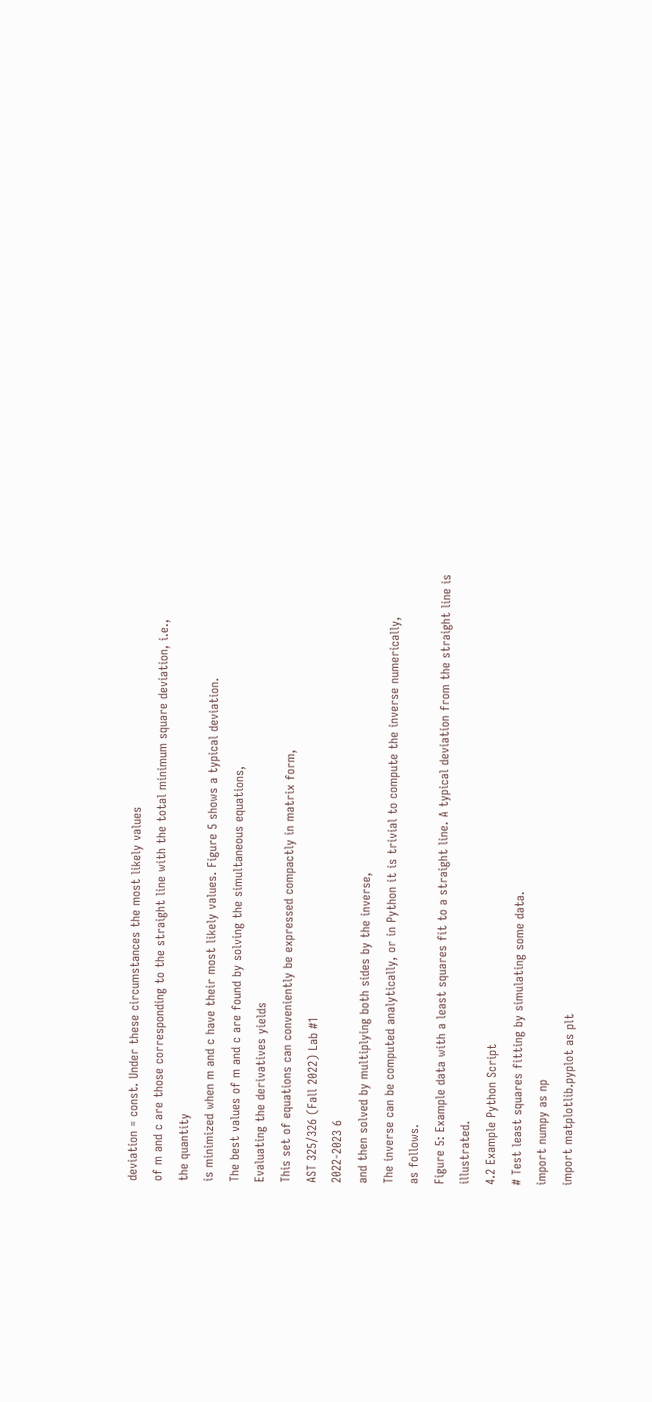deviation = const. Under these circumstances the most likely values
of m and c are those corresponding to the straight line with the total minimum square deviation, i.e.,
the quantity
is minimized when m and c have their most likely values. Figure 5 shows a typical deviation.
The best values of m and c are found by solving the simultaneous equations,
Evaluating the derivatives yields
This set of equations can conveniently be expressed compactly in matrix form,
AST 325/326 (Fall 2022) Lab #1
2022-2023 6
and then solved by multiplying both sides by the inverse,
The inverse can be computed analytically, or in Python it is trivial to compute the inverse numerically,
as follows.
Figure 5: Example data with a least squares fit to a straight line. A typical deviation from the straight line is illustrated.
4.2 Example Python Script
# Test least squares fitting by simulating some data.
import numpy as np
import matplotlib.pyplot as plt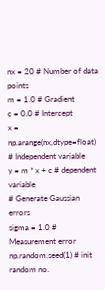nx = 20 # Number of data points
m = 1.0 # Gradient
c = 0.0 # Intercept
x = np.arange(nx,dtype=float) # Independent variable
y = m * x + c # dependent variable
# Generate Gaussian errors
sigma = 1.0 # Measurement error
np.random.seed(1) # init random no.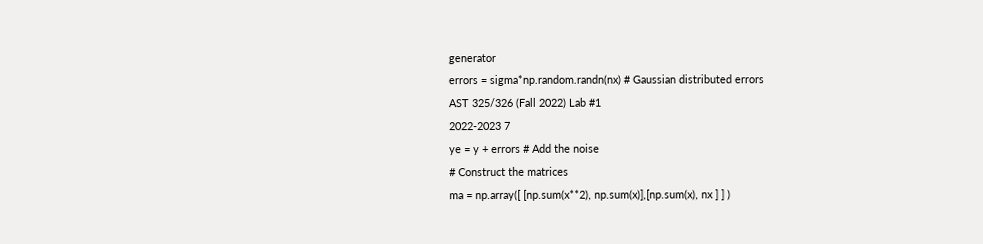generator
errors = sigma*np.random.randn(nx) # Gaussian distributed errors
AST 325/326 (Fall 2022) Lab #1
2022-2023 7
ye = y + errors # Add the noise
# Construct the matrices
ma = np.array([ [np.sum(x**2), np.sum(x)],[np.sum(x), nx ] ] )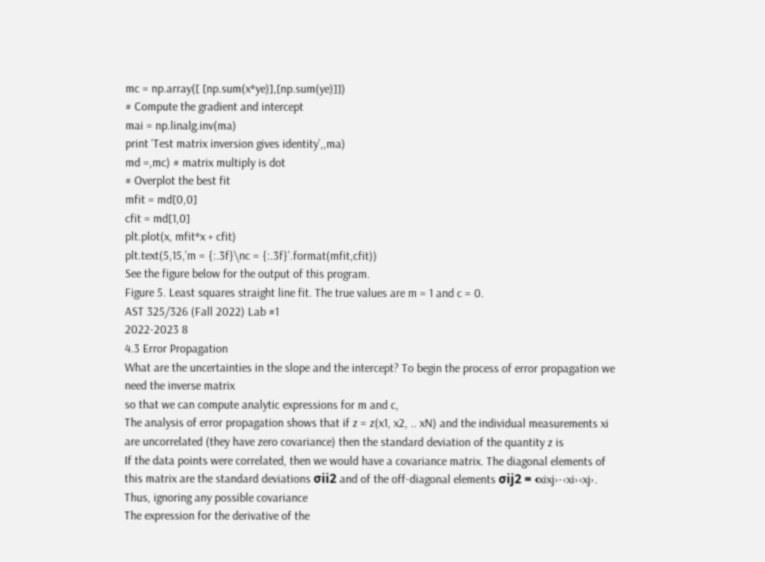mc = np.array([ [np.sum(x*ye)],[np.sum(ye)]])
# Compute the gradient and intercept
mai = np.linalg.inv(ma)
print ‘Test matrix inversion gives identity’,,ma)
md =,mc) # matrix multiply is dot
# Overplot the best fit
mfit = md[0,0]
cfit = md[1,0]
plt.plot(x, mfit*x + cfit)
plt.text(5,15,’m = {:.3f}\nc = {:.3f}’.format(mfit,cfit))
See the figure below for the output of this program.
Figure 5. Least squares straight line fit. The true values are m = 1 and c = 0.
AST 325/326 (Fall 2022) Lab #1
2022-2023 8
4.3 Error Propagation
What are the uncertainties in the slope and the intercept? To begin the process of error propagation we
need the inverse matrix
so that we can compute analytic expressions for m and c,
The analysis of error propagation shows that if z = z(x1, x2, .. xN) and the individual measurements xi
are uncorrelated (they have zero covariance) then the standard deviation of the quantity z is
If the data points were correlated, then we would have a covariance matrix. The diagonal elements of
this matrix are the standard deviations σii2 and of the off-diagonal elements σij2 = ‹xixj›-‹xi›‹xj›.
Thus, ignoring any possible covariance
The expression for the derivative of the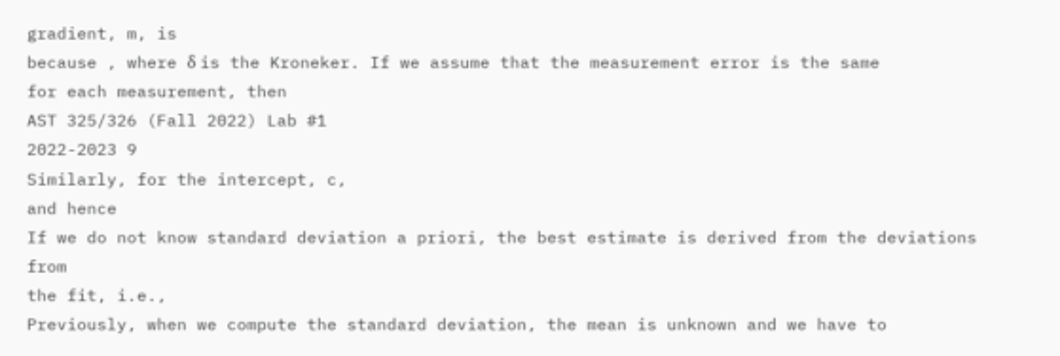gradient, m, is
because , where δ is the Kroneker. If we assume that the measurement error is the same
for each measurement, then
AST 325/326 (Fall 2022) Lab #1
2022-2023 9
Similarly, for the intercept, c,
and hence
If we do not know standard deviation a priori, the best estimate is derived from the deviations from
the fit, i.e.,
Previously, when we compute the standard deviation, the mean is unknown and we have to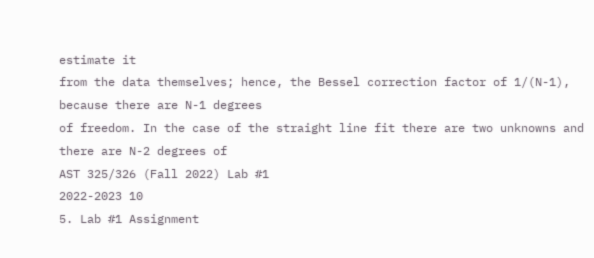estimate it
from the data themselves; hence, the Bessel correction factor of 1/(N-1), because there are N-1 degrees
of freedom. In the case of the straight line fit there are two unknowns and there are N-2 degrees of
AST 325/326 (Fall 2022) Lab #1
2022-2023 10
5. Lab #1 Assignment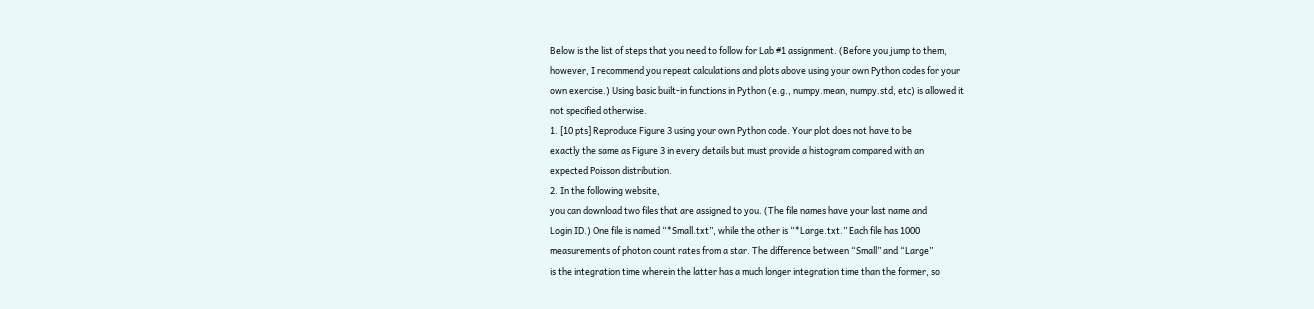Below is the list of steps that you need to follow for Lab #1 assignment. (Before you jump to them,
however, I recommend you repeat calculations and plots above using your own Python codes for your
own exercise.) Using basic built-in functions in Python (e.g., numpy.mean, numpy.std, etc) is allowed it
not specified otherwise.
1. [10 pts] Reproduce Figure 3 using your own Python code. Your plot does not have to be
exactly the same as Figure 3 in every details but must provide a histogram compared with an
expected Poisson distribution.
2. In the following website,
you can download two files that are assigned to you. (The file names have your last name and
Login ID.) One file is named “*Small.txt”, while the other is “*Large.txt.” Each file has 1000
measurements of photon count rates from a star. The difference between “Small” and “Large”
is the integration time wherein the latter has a much longer integration time than the former, so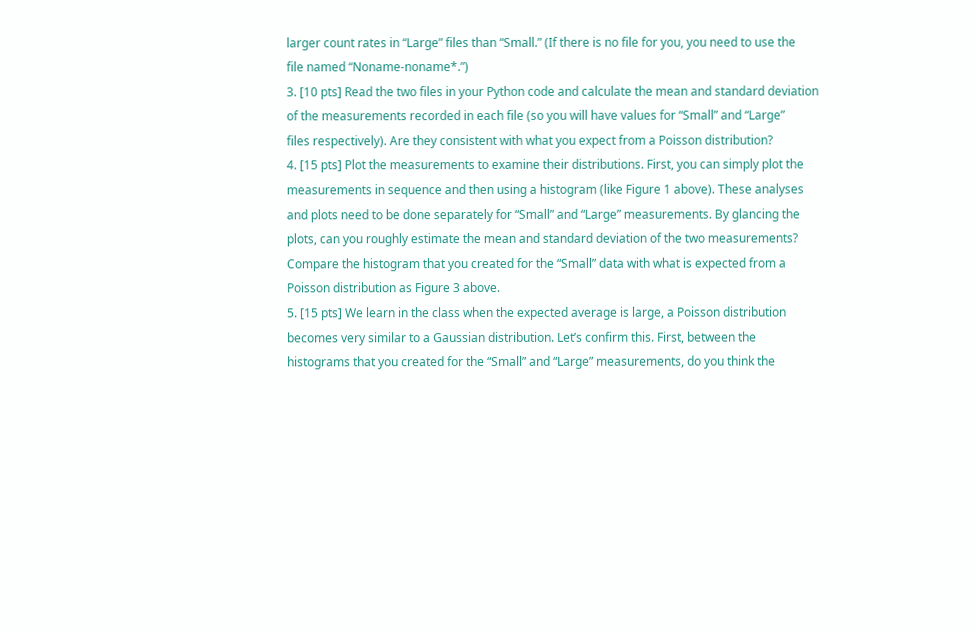larger count rates in “Large” files than “Small.” (If there is no file for you, you need to use the
file named “Noname-noname*.”)
3. [10 pts] Read the two files in your Python code and calculate the mean and standard deviation
of the measurements recorded in each file (so you will have values for “Small” and “Large”
files respectively). Are they consistent with what you expect from a Poisson distribution?
4. [15 pts] Plot the measurements to examine their distributions. First, you can simply plot the
measurements in sequence and then using a histogram (like Figure 1 above). These analyses
and plots need to be done separately for “Small” and “Large” measurements. By glancing the
plots, can you roughly estimate the mean and standard deviation of the two measurements?
Compare the histogram that you created for the “Small” data with what is expected from a
Poisson distribution as Figure 3 above.
5. [15 pts] We learn in the class when the expected average is large, a Poisson distribution
becomes very similar to a Gaussian distribution. Let’s confirm this. First, between the
histograms that you created for the “Small” and “Large” measurements, do you think the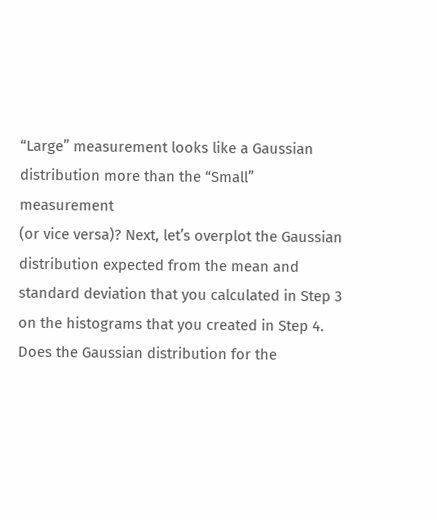“Large” measurement looks like a Gaussian distribution more than the “Small” measurement
(or vice versa)? Next, let’s overplot the Gaussian distribution expected from the mean and
standard deviation that you calculated in Step 3 on the histograms that you created in Step 4.
Does the Gaussian distribution for the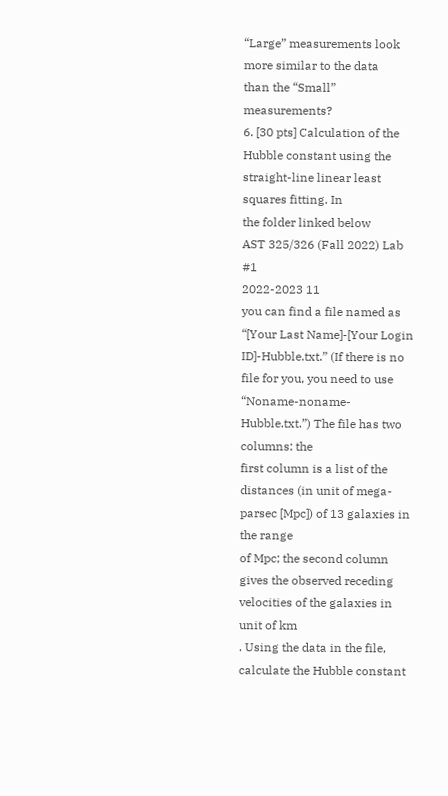“Large” measurements look more similar to the data
than the “Small” measurements?
6. [30 pts] Calculation of the Hubble constant using the straight-line linear least squares fitting. In
the folder linked below
AST 325/326 (Fall 2022) Lab #1
2022-2023 11
you can find a file named as “[Your Last Name]-[Your Login ID]-Hubble.txt.” (If there is no
file for you, you need to use “Noname-noname-Hubble.txt.”) The file has two columns: the
first column is a list of the distances (in unit of mega-parsec [Mpc]) of 13 galaxies in the range
of Mpc; the second column gives the observed receding velocities of the galaxies in
unit of km
. Using the data in the file, calculate the Hubble constant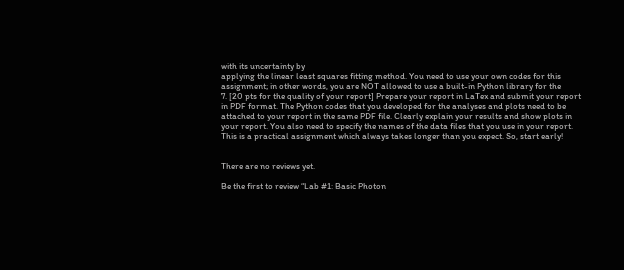with its uncertainty by
applying the linear least squares fitting method. You need to use your own codes for this
assignment; in other words, you are NOT allowed to use a built-in Python library for the
7. [20 pts for the quality of your report] Prepare your report in LaTex and submit your report
in PDF format. The Python codes that you developed for the analyses and plots need to be
attached to your report in the same PDF file. Clearly explain your results and show plots in
your report. You also need to specify the names of the data files that you use in your report.
This is a practical assignment which always takes longer than you expect. So, start early!


There are no reviews yet.

Be the first to review “Lab #1: Basic Photon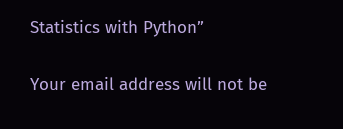Statistics with Python”

Your email address will not be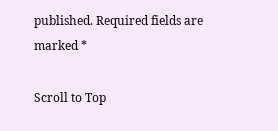published. Required fields are marked *

Scroll to Top